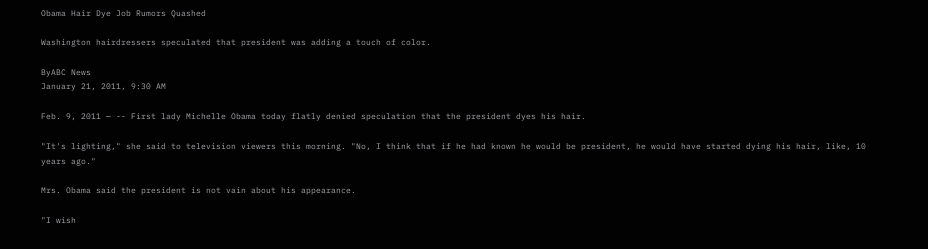Obama Hair Dye Job Rumors Quashed

Washington hairdressers speculated that president was adding a touch of color.

ByABC News
January 21, 2011, 9:30 AM

Feb. 9, 2011 — -- First lady Michelle Obama today flatly denied speculation that the president dyes his hair.

"It's lighting," she said to television viewers this morning. "No, I think that if he had known he would be president, he would have started dying his hair, like, 10 years ago."

Mrs. Obama said the president is not vain about his appearance.

"I wish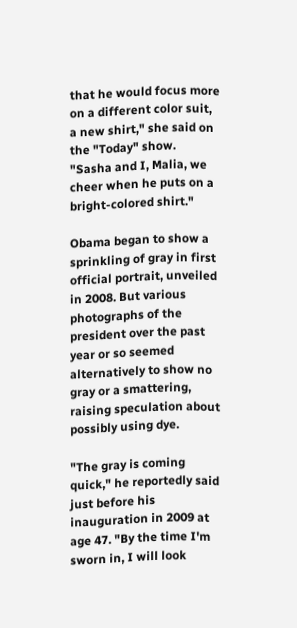that he would focus more on a different color suit, a new shirt," she said on the "Today" show. "Sasha and I, Malia, we cheer when he puts on a bright-colored shirt."

Obama began to show a sprinkling of gray in first official portrait, unveiled in 2008. But various photographs of the president over the past year or so seemed alternatively to show no gray or a smattering, raising speculation about possibly using dye.

"The gray is coming quick," he reportedly said just before his inauguration in 2009 at age 47. "By the time I'm sworn in, I will look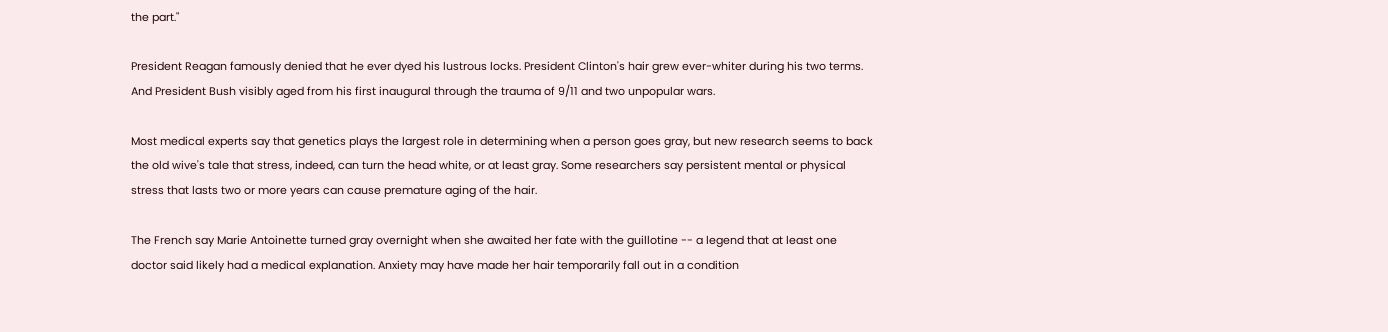the part."

President Reagan famously denied that he ever dyed his lustrous locks. President Clinton's hair grew ever-whiter during his two terms. And President Bush visibly aged from his first inaugural through the trauma of 9/11 and two unpopular wars.

Most medical experts say that genetics plays the largest role in determining when a person goes gray, but new research seems to back the old wive's tale that stress, indeed, can turn the head white, or at least gray. Some researchers say persistent mental or physical stress that lasts two or more years can cause premature aging of the hair.

The French say Marie Antoinette turned gray overnight when she awaited her fate with the guillotine -- a legend that at least one doctor said likely had a medical explanation. Anxiety may have made her hair temporarily fall out in a condition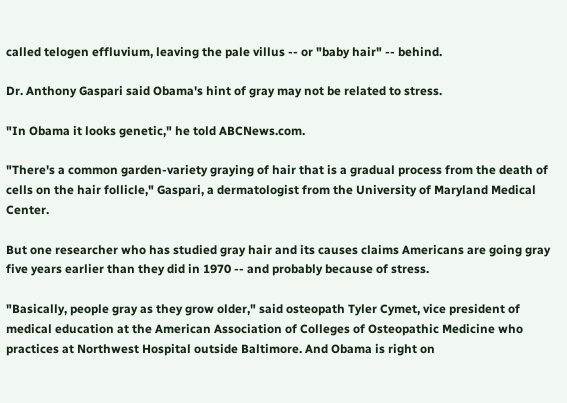called telogen effluvium, leaving the pale villus -- or "baby hair" -- behind.

Dr. Anthony Gaspari said Obama's hint of gray may not be related to stress.

"In Obama it looks genetic," he told ABCNews.com.

"There's a common garden-variety graying of hair that is a gradual process from the death of cells on the hair follicle," Gaspari, a dermatologist from the University of Maryland Medical Center.

But one researcher who has studied gray hair and its causes claims Americans are going gray five years earlier than they did in 1970 -- and probably because of stress.

"Basically, people gray as they grow older," said osteopath Tyler Cymet, vice president of medical education at the American Association of Colleges of Osteopathic Medicine who practices at Northwest Hospital outside Baltimore. And Obama is right on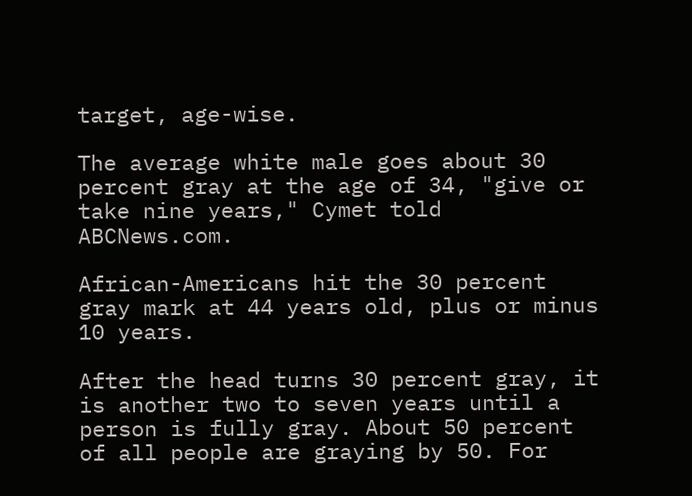target, age-wise.

The average white male goes about 30 percent gray at the age of 34, "give or take nine years," Cymet told ABCNews.com.

African-Americans hit the 30 percent gray mark at 44 years old, plus or minus 10 years.

After the head turns 30 percent gray, it is another two to seven years until a person is fully gray. About 50 percent of all people are graying by 50. For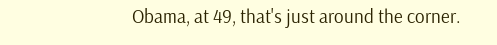Obama, at 49, that's just around the corner.